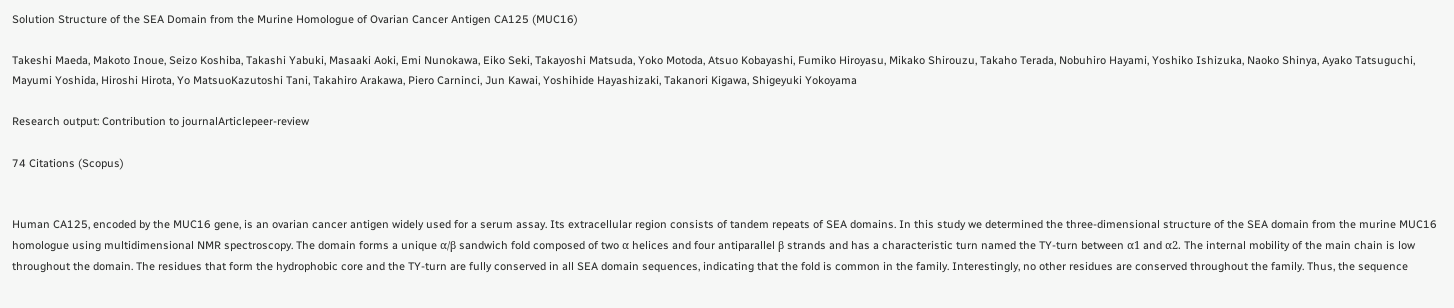Solution Structure of the SEA Domain from the Murine Homologue of Ovarian Cancer Antigen CA125 (MUC16)

Takeshi Maeda, Makoto Inoue, Seizo Koshiba, Takashi Yabuki, Masaaki Aoki, Emi Nunokawa, Eiko Seki, Takayoshi Matsuda, Yoko Motoda, Atsuo Kobayashi, Fumiko Hiroyasu, Mikako Shirouzu, Takaho Terada, Nobuhiro Hayami, Yoshiko Ishizuka, Naoko Shinya, Ayako Tatsuguchi, Mayumi Yoshida, Hiroshi Hirota, Yo MatsuoKazutoshi Tani, Takahiro Arakawa, Piero Carninci, Jun Kawai, Yoshihide Hayashizaki, Takanori Kigawa, Shigeyuki Yokoyama

Research output: Contribution to journalArticlepeer-review

74 Citations (Scopus)


Human CA125, encoded by the MUC16 gene, is an ovarian cancer antigen widely used for a serum assay. Its extracellular region consists of tandem repeats of SEA domains. In this study we determined the three-dimensional structure of the SEA domain from the murine MUC16 homologue using multidimensional NMR spectroscopy. The domain forms a unique α/β sandwich fold composed of two α helices and four antiparallel β strands and has a characteristic turn named the TY-turn between α1 and α2. The internal mobility of the main chain is low throughout the domain. The residues that form the hydrophobic core and the TY-turn are fully conserved in all SEA domain sequences, indicating that the fold is common in the family. Interestingly, no other residues are conserved throughout the family. Thus, the sequence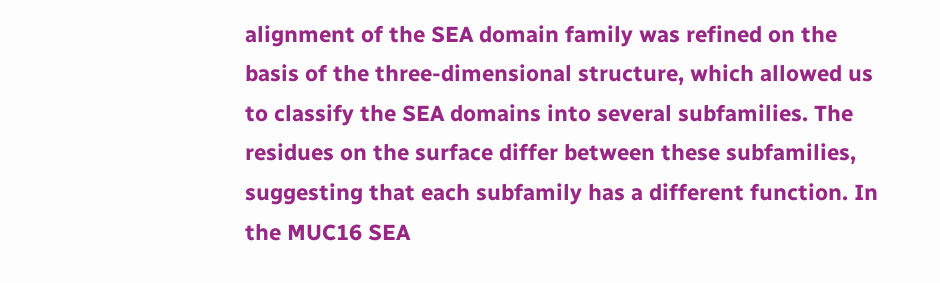alignment of the SEA domain family was refined on the basis of the three-dimensional structure, which allowed us to classify the SEA domains into several subfamilies. The residues on the surface differ between these subfamilies, suggesting that each subfamily has a different function. In the MUC16 SEA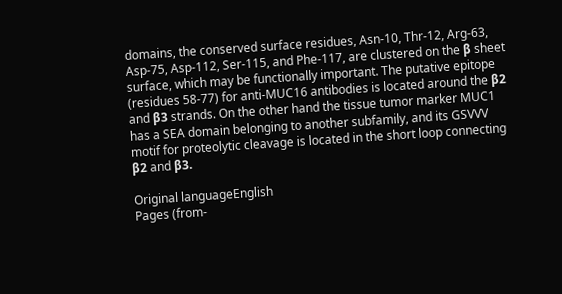domains, the conserved surface residues, Asn-10, Thr-12, Arg-63, Asp-75, Asp-112, Ser-115, and Phe-117, are clustered on the β sheet surface, which may be functionally important. The putative epitope (residues 58-77) for anti-MUC16 antibodies is located around the β2 and β3 strands. On the other hand the tissue tumor marker MUC1 has a SEA domain belonging to another subfamily, and its GSVVV motif for proteolytic cleavage is located in the short loop connecting β2 and β3.

Original languageEnglish
Pages (from-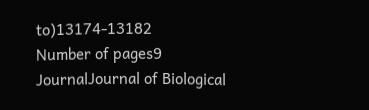to)13174-13182
Number of pages9
JournalJournal of Biological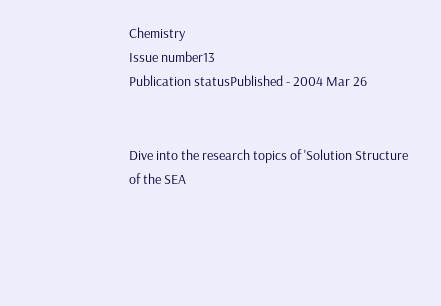Chemistry
Issue number13
Publication statusPublished - 2004 Mar 26


Dive into the research topics of 'Solution Structure of the SEA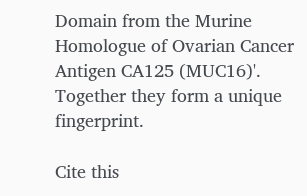Domain from the Murine Homologue of Ovarian Cancer Antigen CA125 (MUC16)'. Together they form a unique fingerprint.

Cite this